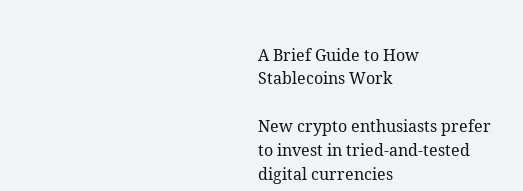A Brief Guide to How Stablecoins Work

New crypto enthusiasts prefer to invest in tried-and-tested digital currencies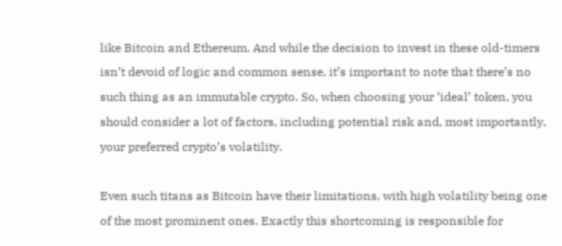like Bitcoin and Ethereum. And while the decision to invest in these old-timers isn’t devoid of logic and common sense, it’s important to note that there’s no such thing as an immutable crypto. So, when choosing your ‘ideal’ token, you should consider a lot of factors, including potential risk and, most importantly, your preferred crypto’s volatility.

Even such titans as Bitcoin have their limitations, with high volatility being one of the most prominent ones. Exactly this shortcoming is responsible for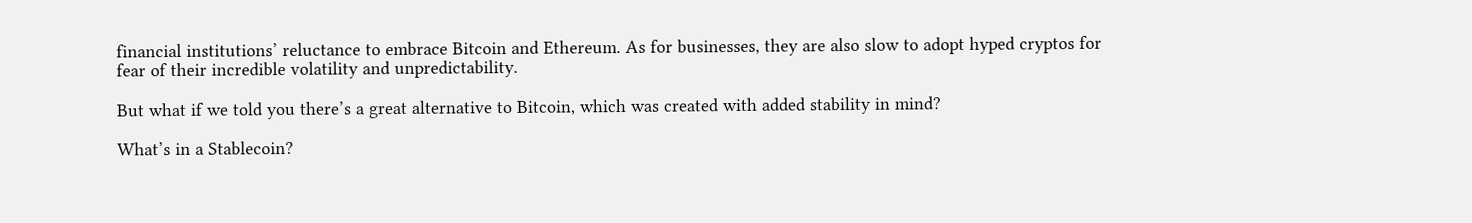financial institutions’ reluctance to embrace Bitcoin and Ethereum. As for businesses, they are also slow to adopt hyped cryptos for fear of their incredible volatility and unpredictability.

But what if we told you there’s a great alternative to Bitcoin, which was created with added stability in mind?

What’s in a Stablecoin?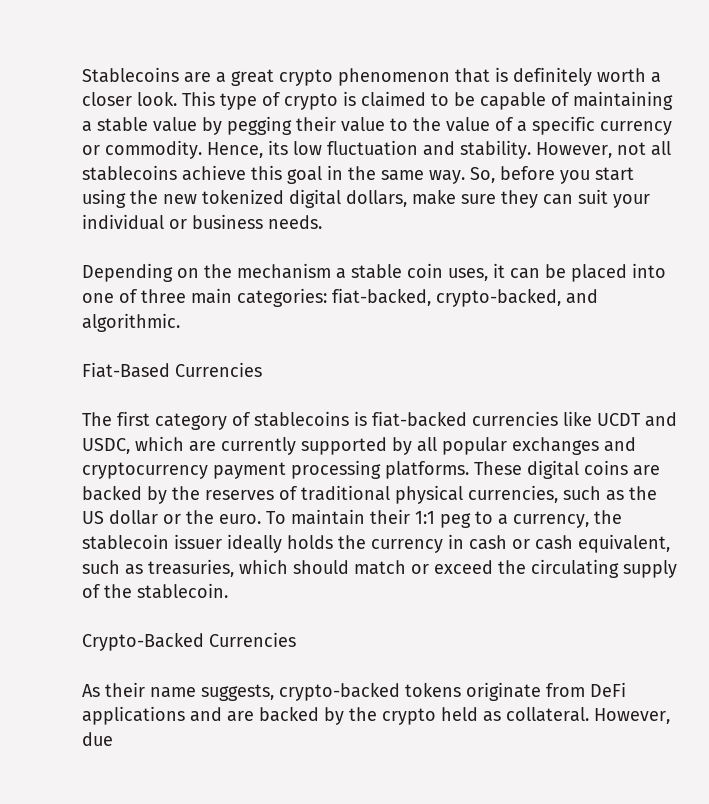Stablecoins are a great crypto phenomenon that is definitely worth a closer look. This type of crypto is claimed to be capable of maintaining a stable value by pegging their value to the value of a specific currency or commodity. Hence, its low fluctuation and stability. However, not all stablecoins achieve this goal in the same way. So, before you start using the new tokenized digital dollars, make sure they can suit your individual or business needs.

Depending on the mechanism a stable coin uses, it can be placed into one of three main categories: fiat-backed, crypto-backed, and algorithmic.

Fiat-Based Currencies

The first category of stablecoins is fiat-backed currencies like UCDT and USDC, which are currently supported by all popular exchanges and cryptocurrency payment processing platforms. These digital coins are backed by the reserves of traditional physical currencies, such as the US dollar or the euro. To maintain their 1:1 peg to a currency, the stablecoin issuer ideally holds the currency in cash or cash equivalent, such as treasuries, which should match or exceed the circulating supply of the stablecoin.

Crypto-Backed Currencies

As their name suggests, crypto-backed tokens originate from DeFi applications and are backed by the crypto held as collateral. However, due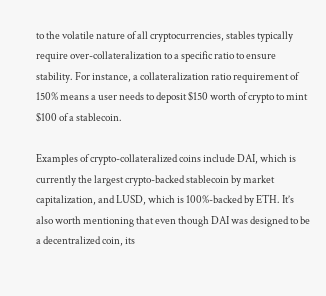to the volatile nature of all cryptocurrencies, stables typically require over-collateralization to a specific ratio to ensure stability. For instance, a collateralization ratio requirement of 150% means a user needs to deposit $150 worth of crypto to mint $100 of a stablecoin.

Examples of crypto-collateralized coins include DAI, which is currently the largest crypto-backed stablecoin by market capitalization, and LUSD, which is 100%-backed by ETH. It’s also worth mentioning that even though DAI was designed to be a decentralized coin, its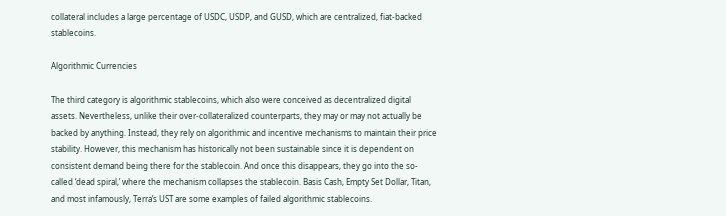collateral includes a large percentage of USDC, USDP, and GUSD, which are centralized, fiat-backed stablecoins.

Algorithmic Currencies

The third category is algorithmic stablecoins, which also were conceived as decentralized digital assets. Nevertheless, unlike their over-collateralized counterparts, they may or may not actually be backed by anything. Instead, they rely on algorithmic and incentive mechanisms to maintain their price stability. However, this mechanism has historically not been sustainable since it is dependent on consistent demand being there for the stablecoin. And once this disappears, they go into the so-called ‘dead spiral,’ where the mechanism collapses the stablecoin. Basis Cash, Empty Set Dollar, Titan, and most infamously, Terra’s UST are some examples of failed algorithmic stablecoins.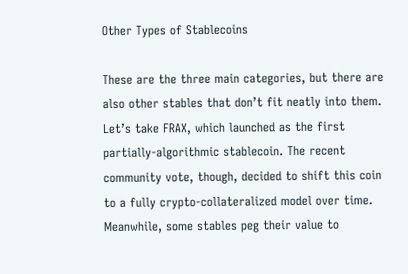Other Types of Stablecoins

These are the three main categories, but there are also other stables that don’t fit neatly into them. Let’s take FRAX, which launched as the first partially-algorithmic stablecoin. The recent community vote, though, decided to shift this coin to a fully crypto-collateralized model over time. Meanwhile, some stables peg their value to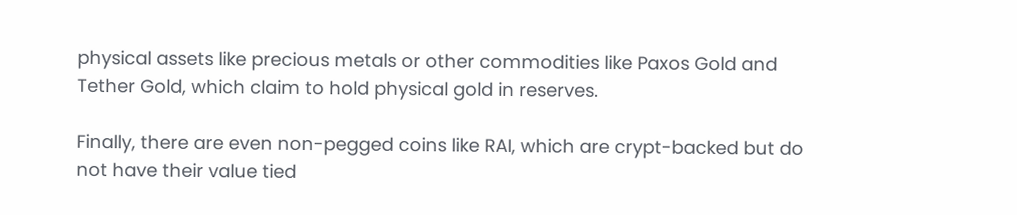physical assets like precious metals or other commodities like Paxos Gold and Tether Gold, which claim to hold physical gold in reserves.

Finally, there are even non-pegged coins like RAI, which are crypt-backed but do not have their value tied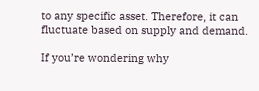to any specific asset. Therefore, it can fluctuate based on supply and demand.

If you’re wondering why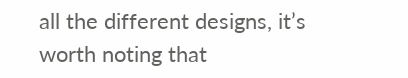all the different designs, it’s worth noting that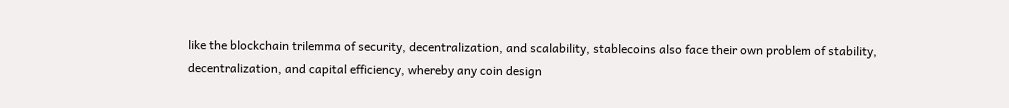like the blockchain trilemma of security, decentralization, and scalability, stablecoins also face their own problem of stability, decentralization, and capital efficiency, whereby any coin design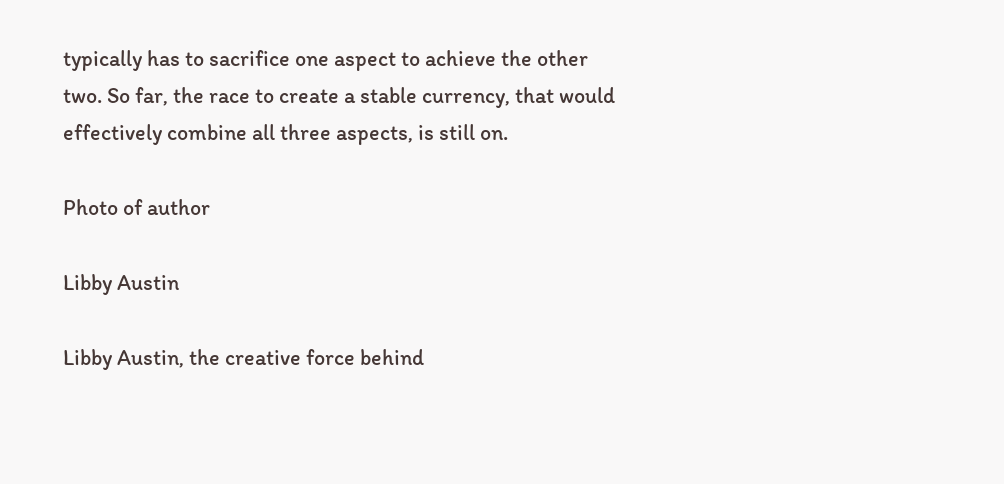typically has to sacrifice one aspect to achieve the other two. So far, the race to create a stable currency, that would effectively combine all three aspects, is still on.

Photo of author

Libby Austin

Libby Austin, the creative force behind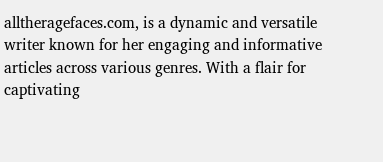alltheragefaces.com, is a dynamic and versatile writer known for her engaging and informative articles across various genres. With a flair for captivating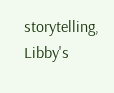storytelling, Libby's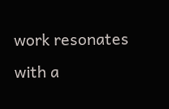work resonates with a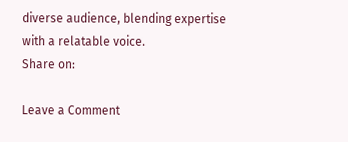diverse audience, blending expertise with a relatable voice.
Share on:

Leave a Comment